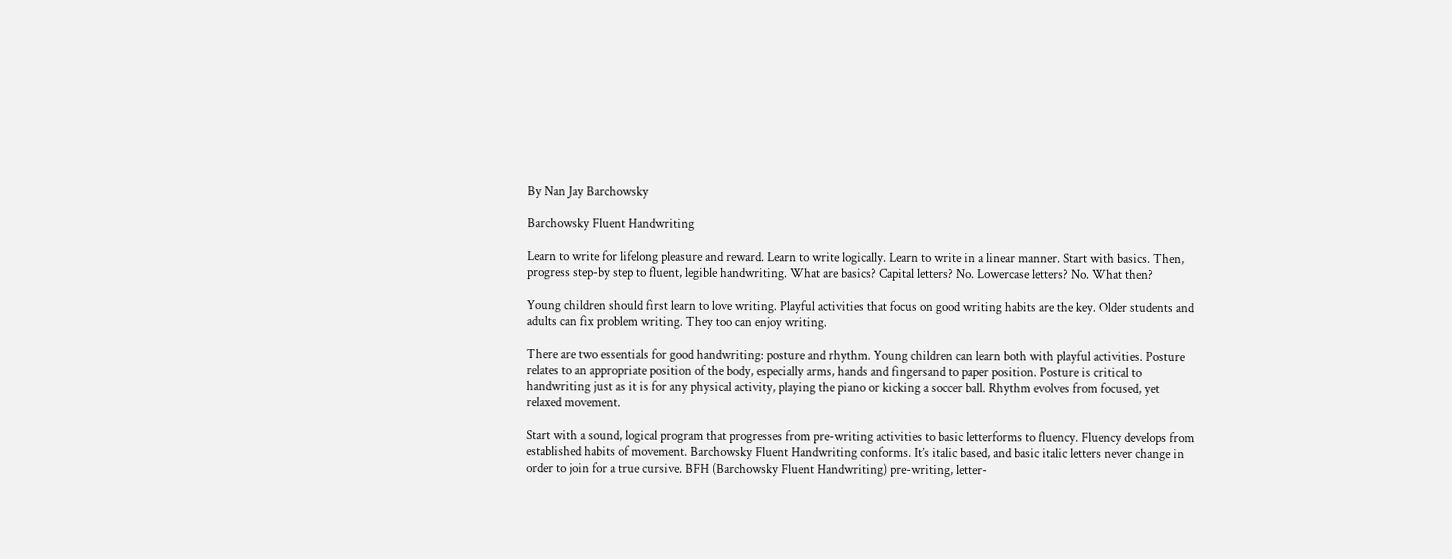By Nan Jay Barchowsky

Barchowsky Fluent Handwriting

Learn to write for lifelong pleasure and reward. Learn to write logically. Learn to write in a linear manner. Start with basics. Then, progress step-by step to fluent, legible handwriting. What are basics? Capital letters? No. Lowercase letters? No. What then?

Young children should first learn to love writing. Playful activities that focus on good writing habits are the key. Older students and adults can fix problem writing. They too can enjoy writing.

There are two essentials for good handwriting: posture and rhythm. Young children can learn both with playful activities. Posture relates to an appropriate position of the body, especially arms, hands and fingersand to paper position. Posture is critical to handwriting just as it is for any physical activity, playing the piano or kicking a soccer ball. Rhythm evolves from focused, yet relaxed movement.

Start with a sound, logical program that progresses from pre-writing activities to basic letterforms to fluency. Fluency develops from established habits of movement. Barchowsky Fluent Handwriting conforms. It’s italic based, and basic italic letters never change in order to join for a true cursive. BFH (Barchowsky Fluent Handwriting) pre-writing, letter-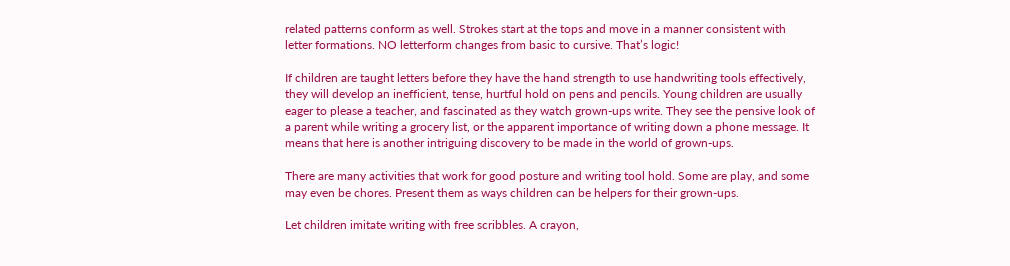related patterns conform as well. Strokes start at the tops and move in a manner consistent with letter formations. NO letterform changes from basic to cursive. That’s logic!

If children are taught letters before they have the hand strength to use handwriting tools effectively, they will develop an inefficient, tense, hurtful hold on pens and pencils. Young children are usually eager to please a teacher, and fascinated as they watch grown-ups write. They see the pensive look of a parent while writing a grocery list, or the apparent importance of writing down a phone message. It means that here is another intriguing discovery to be made in the world of grown-ups.

There are many activities that work for good posture and writing tool hold. Some are play, and some may even be chores. Present them as ways children can be helpers for their grown-ups.

Let children imitate writing with free scribbles. A crayon,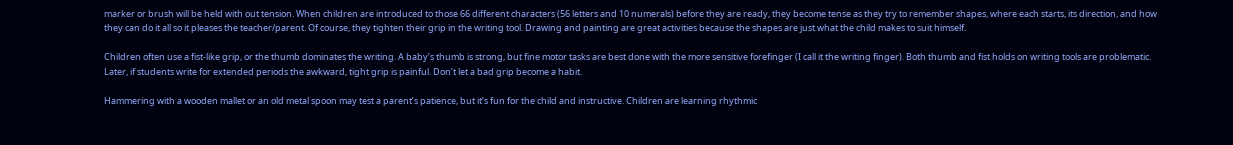marker or brush will be held with out tension. When children are introduced to those 66 different characters (56 letters and 10 numerals) before they are ready, they become tense as they try to remember shapes, where each starts, its direction, and how they can do it all so it pleases the teacher/parent. Of course, they tighten their grip in the writing tool. Drawing and painting are great activities because the shapes are just what the child makes to suit himself.

Children often use a fist-like grip, or the thumb dominates the writing. A baby’s thumb is strong, but fine motor tasks are best done with the more sensitive forefinger (I call it the writing finger). Both thumb and fist holds on writing tools are problematic. Later, if students write for extended periods the awkward, tight grip is painful. Don’t let a bad grip become a habit.

Hammering with a wooden mallet or an old metal spoon may test a parent’s patience, but it’s fun for the child and instructive. Children are learning rhythmic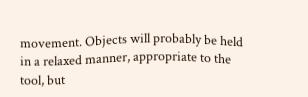movement. Objects will probably be held in a relaxed manner, appropriate to the tool, but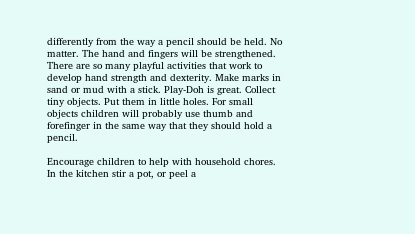differently from the way a pencil should be held. No matter. The hand and fingers will be strengthened. There are so many playful activities that work to develop hand strength and dexterity. Make marks in sand or mud with a stick. Play-Doh is great. Collect tiny objects. Put them in little holes. For small objects children will probably use thumb and forefinger in the same way that they should hold a pencil.

Encourage children to help with household chores. In the kitchen stir a pot, or peel a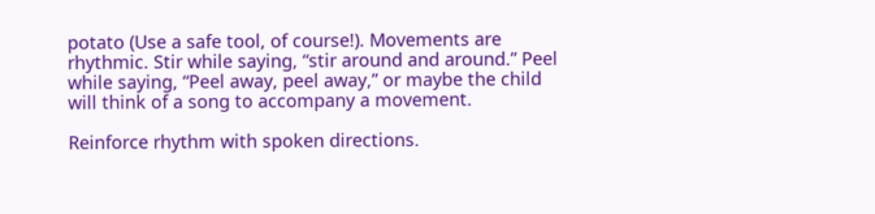potato (Use a safe tool, of course!). Movements are rhythmic. Stir while saying, “stir around and around.” Peel while saying, “Peel away, peel away,” or maybe the child will think of a song to accompany a movement.

Reinforce rhythm with spoken directions.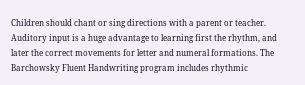Children should chant or sing directions with a parent or teacher. Auditory input is a huge advantage to learning first the rhythm, and later the correct movements for letter and numeral formations. The Barchowsky Fluent Handwriting program includes rhythmic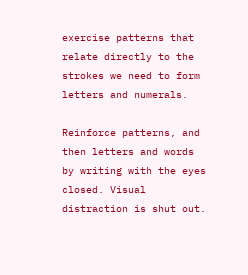exercise patterns that relate directly to the strokes we need to form letters and numerals.

Reinforce patterns, and then letters and words by writing with the eyes closed. Visual distraction is shut out.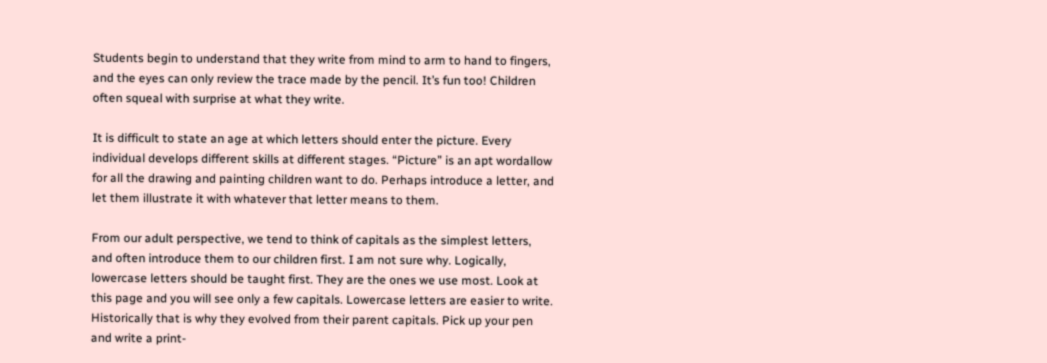Students begin to understand that they write from mind to arm to hand to fingers, and the eyes can only review the trace made by the pencil. It’s fun too! Children often squeal with surprise at what they write.

It is difficult to state an age at which letters should enter the picture. Every individual develops different skills at different stages. “Picture” is an apt wordallow for all the drawing and painting children want to do. Perhaps introduce a letter, and let them illustrate it with whatever that letter means to them.

From our adult perspective, we tend to think of capitals as the simplest letters, and often introduce them to our children first. I am not sure why. Logically, lowercase letters should be taught first. They are the ones we use most. Look at this page and you will see only a few capitals. Lowercase letters are easier to write. Historically that is why they evolved from their parent capitals. Pick up your pen and write a print-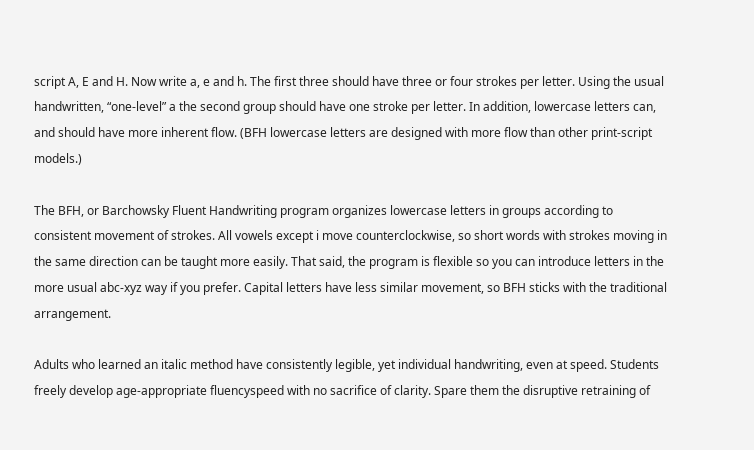script A, E and H. Now write a, e and h. The first three should have three or four strokes per letter. Using the usual handwritten, “one-level” a the second group should have one stroke per letter. In addition, lowercase letters can, and should have more inherent flow. (BFH lowercase letters are designed with more flow than other print-script models.)

The BFH, or Barchowsky Fluent Handwriting program organizes lowercase letters in groups according to consistent movement of strokes. All vowels except i move counterclockwise, so short words with strokes moving in the same direction can be taught more easily. That said, the program is flexible so you can introduce letters in the more usual abc-xyz way if you prefer. Capital letters have less similar movement, so BFH sticks with the traditional arrangement.

Adults who learned an italic method have consistently legible, yet individual handwriting, even at speed. Students freely develop age-appropriate fluencyspeed with no sacrifice of clarity. Spare them the disruptive retraining of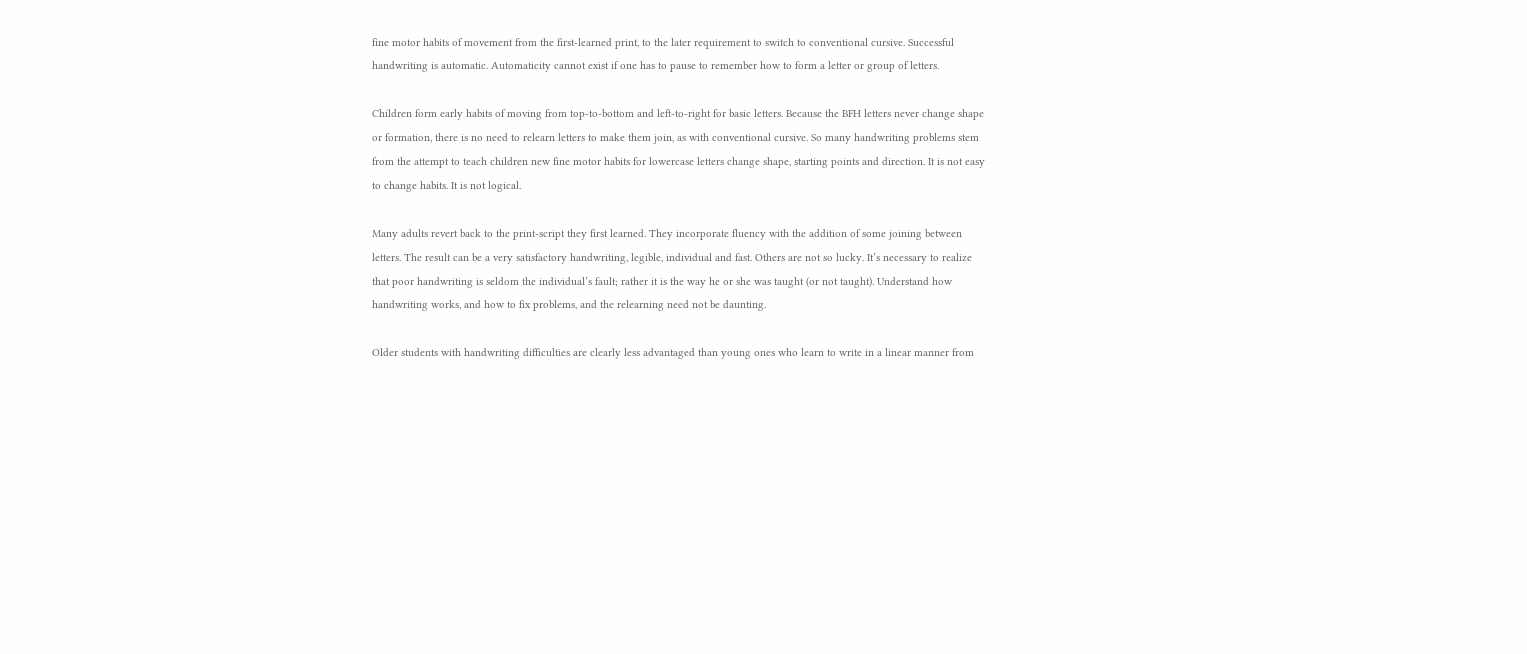fine motor habits of movement from the first-learned print, to the later requirement to switch to conventional cursive. Successful handwriting is automatic. Automaticity cannot exist if one has to pause to remember how to form a letter or group of letters.

Children form early habits of moving from top-to-bottom and left-to-right for basic letters. Because the BFH letters never change shape or formation, there is no need to relearn letters to make them join, as with conventional cursive. So many handwriting problems stem from the attempt to teach children new fine motor habits for lowercase letters change shape, starting points and direction. It is not easy to change habits. It is not logical.

Many adults revert back to the print-script they first learned. They incorporate fluency with the addition of some joining between letters. The result can be a very satisfactory handwriting, legible, individual and fast. Others are not so lucky. It’s necessary to realize that poor handwriting is seldom the individual’s fault; rather it is the way he or she was taught (or not taught). Understand how handwriting works, and how to fix problems, and the relearning need not be daunting.

Older students with handwriting difficulties are clearly less advantaged than young ones who learn to write in a linear manner from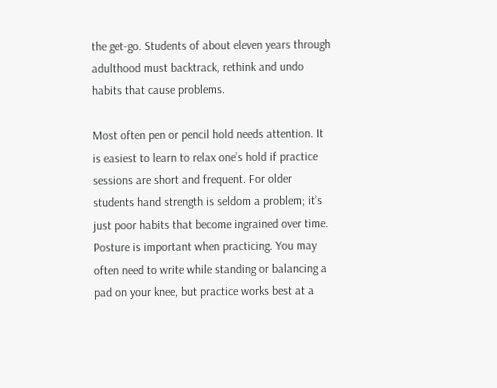the get-go. Students of about eleven years through adulthood must backtrack, rethink and undo habits that cause problems.

Most often pen or pencil hold needs attention. It is easiest to learn to relax one’s hold if practice sessions are short and frequent. For older students hand strength is seldom a problem; it’s just poor habits that become ingrained over time. Posture is important when practicing. You may often need to write while standing or balancing a pad on your knee, but practice works best at a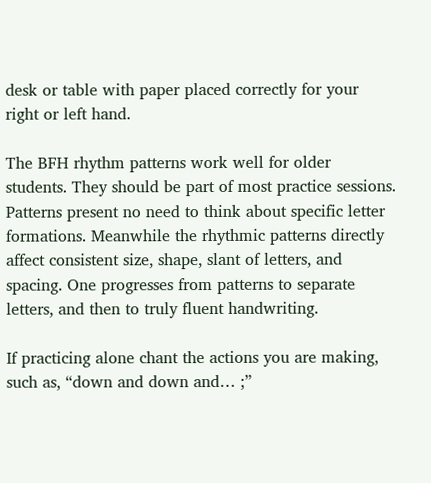desk or table with paper placed correctly for your right or left hand.

The BFH rhythm patterns work well for older students. They should be part of most practice sessions. Patterns present no need to think about specific letter formations. Meanwhile the rhythmic patterns directly affect consistent size, shape, slant of letters, and spacing. One progresses from patterns to separate letters, and then to truly fluent handwriting.

If practicing alone chant the actions you are making, such as, “down and down and… ;”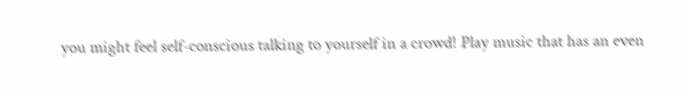you might feel self-conscious talking to yourself in a crowd! Play music that has an even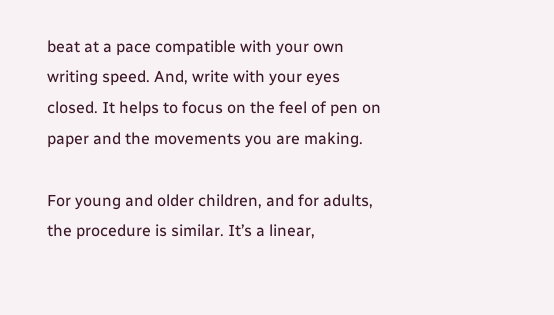beat at a pace compatible with your own writing speed. And, write with your eyes closed. It helps to focus on the feel of pen on paper and the movements you are making.

For young and older children, and for adults, the procedure is similar. It’s a linear,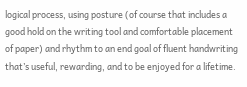logical process, using posture (of course that includes a good hold on the writing tool and comfortable placement of paper) and rhythm to an end goal of fluent handwriting that’s useful, rewarding, and to be enjoyed for a lifetime.